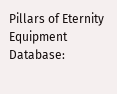Pillars of Eternity Equipment Database: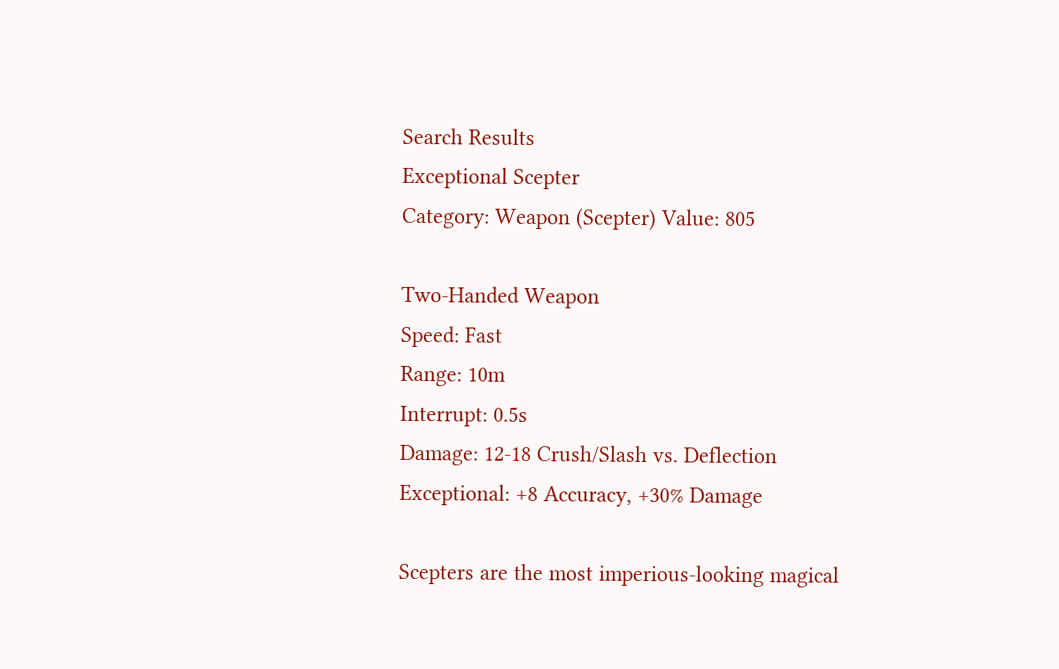Search Results
Exceptional Scepter
Category: Weapon (Scepter) Value: 805

Two-Handed Weapon
Speed: Fast
Range: 10m
Interrupt: 0.5s
Damage: 12-18 Crush/Slash vs. Deflection
Exceptional: +8 Accuracy, +30% Damage

Scepters are the most imperious-looking magical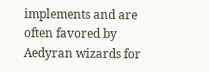implements and are often favored by Aedyran wizards for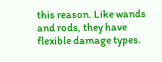this reason. Like wands and rods, they have flexible damage types.